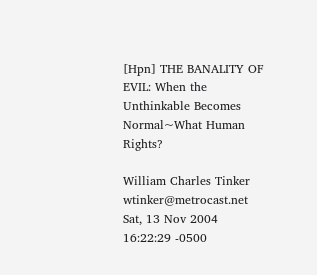[Hpn] THE BANALITY OF EVIL: When the Unthinkable Becomes Normal~What Human Rights?

William Charles Tinker wtinker@metrocast.net
Sat, 13 Nov 2004 16:22:29 -0500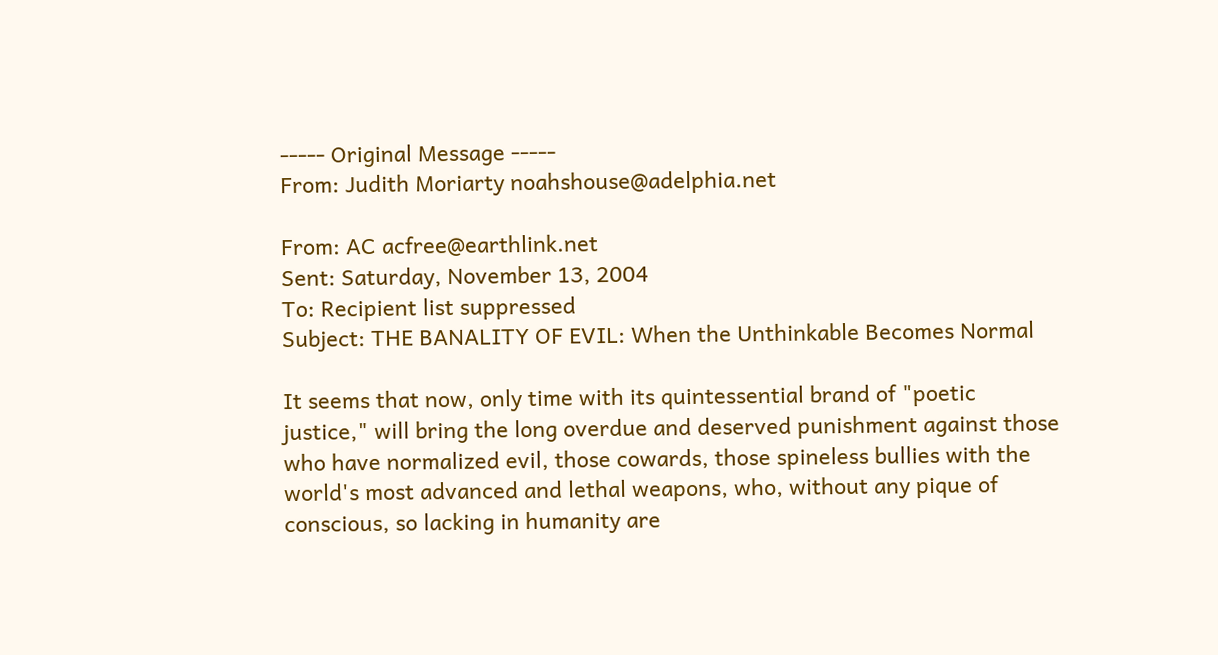----- Original Message -----
From: Judith Moriarty noahshouse@adelphia.net

From: AC acfree@earthlink.net
Sent: Saturday, November 13, 2004
To: Recipient list suppressed
Subject: THE BANALITY OF EVIL: When the Unthinkable Becomes Normal

It seems that now, only time with its quintessential brand of "poetic
justice," will bring the long overdue and deserved punishment against those
who have normalized evil, those cowards, those spineless bullies with the
world's most advanced and lethal weapons, who, without any pique of
conscious, so lacking in humanity are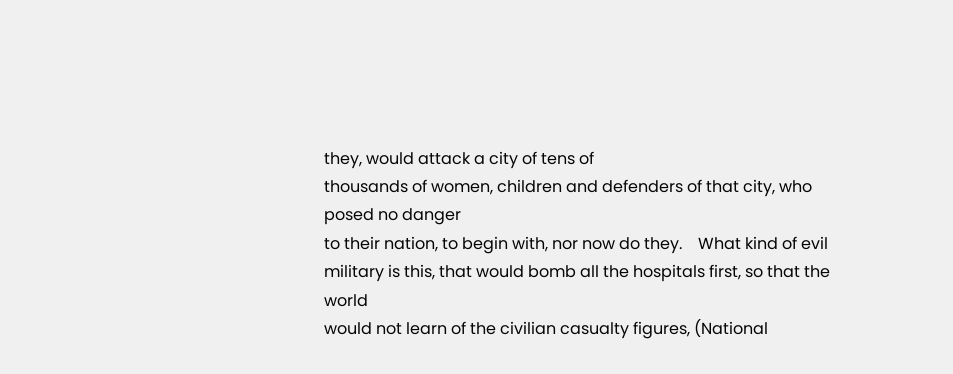they, would attack a city of tens of
thousands of women, children and defenders of that city, who posed no danger
to their nation, to begin with, nor now do they.    What kind of evil
military is this, that would bomb all the hospitals first, so that the world
would not learn of the civilian casualty figures, (National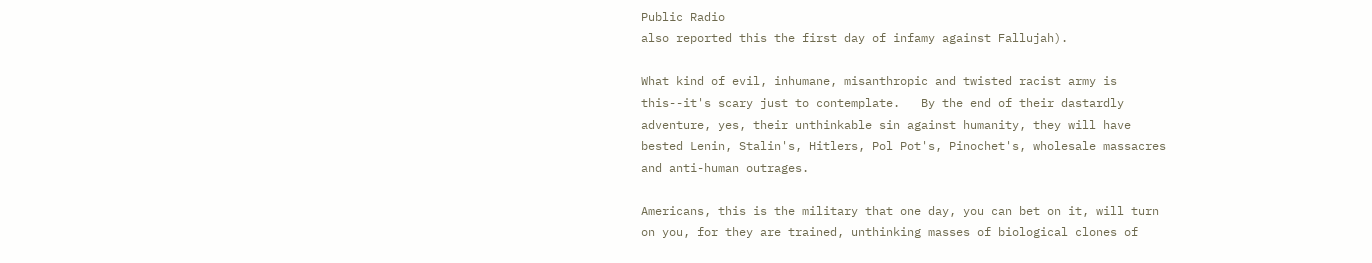Public Radio
also reported this the first day of infamy against Fallujah).

What kind of evil, inhumane, misanthropic and twisted racist army is
this--it's scary just to contemplate.   By the end of their dastardly
adventure, yes, their unthinkable sin against humanity, they will have
bested Lenin, Stalin's, Hitlers, Pol Pot's, Pinochet's, wholesale massacres
and anti-human outrages.

Americans, this is the military that one day, you can bet on it, will turn
on you, for they are trained, unthinking masses of biological clones of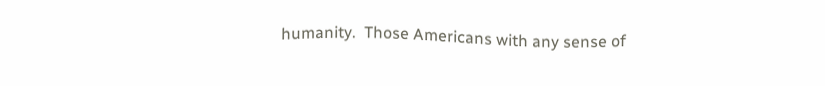humanity.  Those Americans with any sense of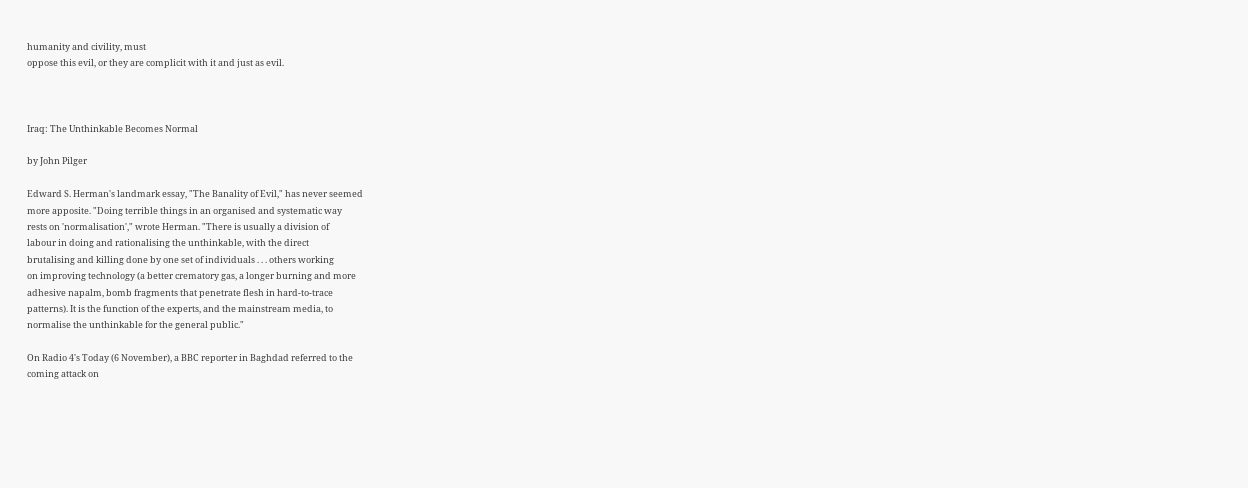humanity and civility, must
oppose this evil, or they are complicit with it and just as evil.



Iraq: The Unthinkable Becomes Normal

by John Pilger

Edward S. Herman's landmark essay, "The Banality of Evil," has never seemed
more apposite. "Doing terrible things in an organised and systematic way
rests on 'normalisation'," wrote Herman. "There is usually a division of
labour in doing and rationalising the unthinkable, with the direct
brutalising and killing done by one set of individuals . . . others working
on improving technology (a better crematory gas, a longer burning and more
adhesive napalm, bomb fragments that penetrate flesh in hard-to-trace
patterns). It is the function of the experts, and the mainstream media, to
normalise the unthinkable for the general public."

On Radio 4's Today (6 November), a BBC reporter in Baghdad referred to the
coming attack on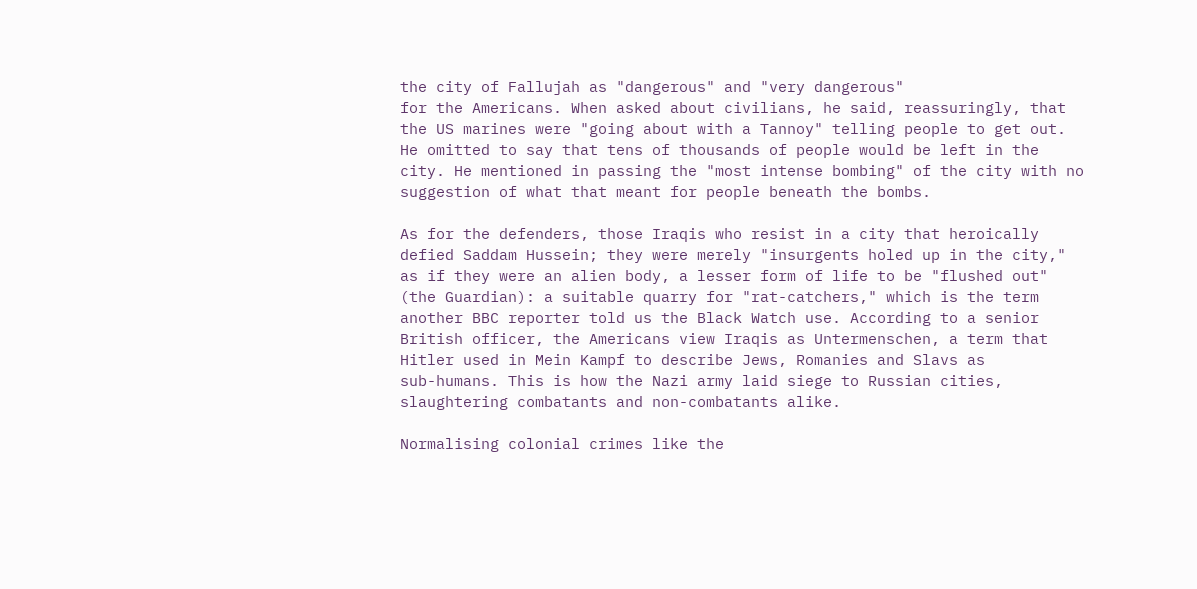the city of Fallujah as "dangerous" and "very dangerous"
for the Americans. When asked about civilians, he said, reassuringly, that
the US marines were "going about with a Tannoy" telling people to get out.
He omitted to say that tens of thousands of people would be left in the
city. He mentioned in passing the "most intense bombing" of the city with no
suggestion of what that meant for people beneath the bombs.

As for the defenders, those Iraqis who resist in a city that heroically
defied Saddam Hussein; they were merely "insurgents holed up in the city,"
as if they were an alien body, a lesser form of life to be "flushed out"
(the Guardian): a suitable quarry for "rat-catchers," which is the term
another BBC reporter told us the Black Watch use. According to a senior
British officer, the Americans view Iraqis as Untermenschen, a term that
Hitler used in Mein Kampf to describe Jews, Romanies and Slavs as
sub-humans. This is how the Nazi army laid siege to Russian cities,
slaughtering combatants and non-combatants alike.

Normalising colonial crimes like the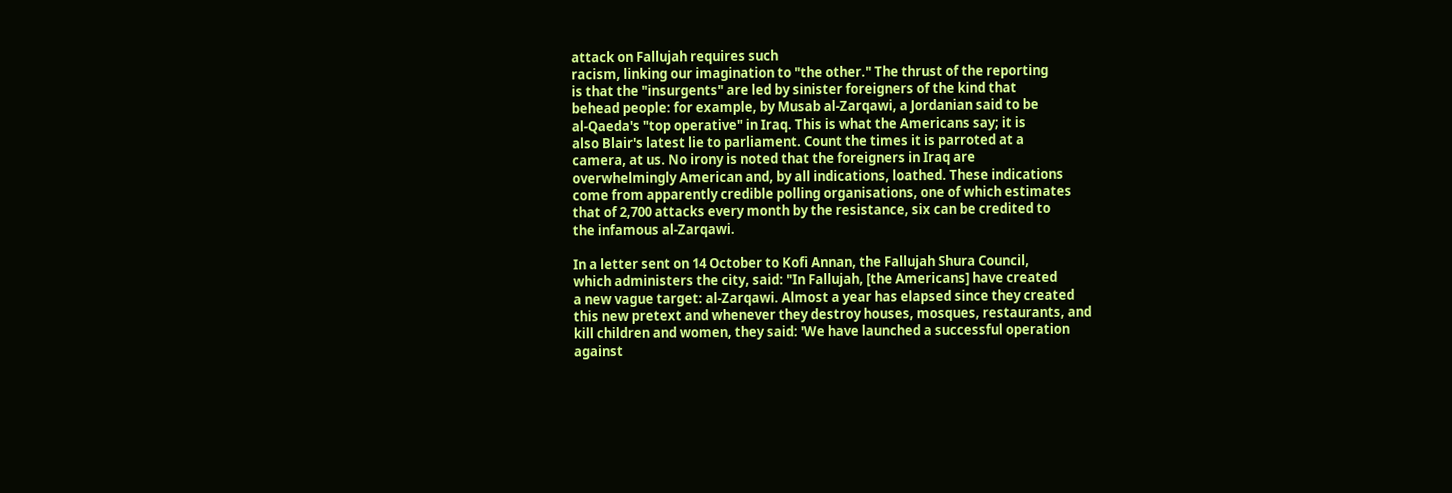attack on Fallujah requires such
racism, linking our imagination to "the other." The thrust of the reporting
is that the "insurgents" are led by sinister foreigners of the kind that
behead people: for example, by Musab al-Zarqawi, a Jordanian said to be
al-Qaeda's "top operative" in Iraq. This is what the Americans say; it is
also Blair's latest lie to parliament. Count the times it is parroted at a
camera, at us. No irony is noted that the foreigners in Iraq are
overwhelmingly American and, by all indications, loathed. These indications
come from apparently credible polling organisations, one of which estimates
that of 2,700 attacks every month by the resistance, six can be credited to
the infamous al-Zarqawi.

In a letter sent on 14 October to Kofi Annan, the Fallujah Shura Council,
which administers the city, said: "In Fallujah, [the Americans] have created
a new vague target: al-Zarqawi. Almost a year has elapsed since they created
this new pretext and whenever they destroy houses, mosques, restaurants, and
kill children and women, they said: 'We have launched a successful operation
against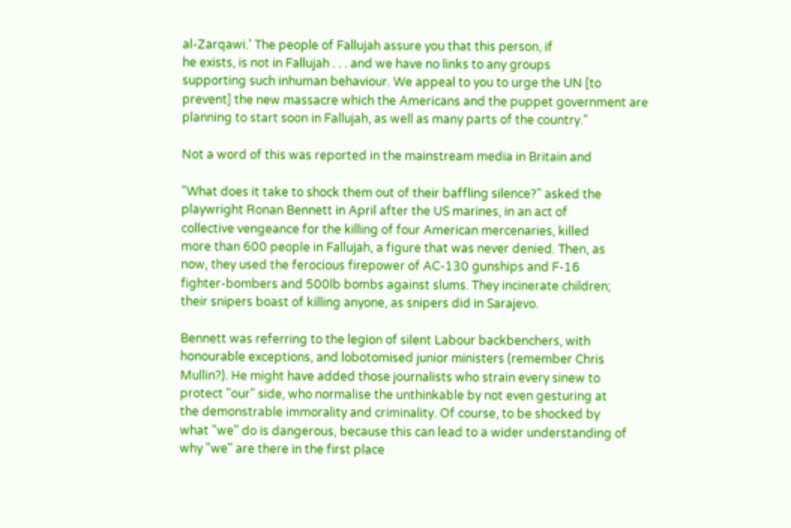al-Zarqawi.' The people of Fallujah assure you that this person, if
he exists, is not in Fallujah . . . and we have no links to any groups
supporting such inhuman behaviour. We appeal to you to urge the UN [to
prevent] the new massacre which the Americans and the puppet government are
planning to start soon in Fallujah, as well as many parts of the country."

Not a word of this was reported in the mainstream media in Britain and

"What does it take to shock them out of their baffling silence?" asked the
playwright Ronan Bennett in April after the US marines, in an act of
collective vengeance for the killing of four American mercenaries, killed
more than 600 people in Fallujah, a figure that was never denied. Then, as
now, they used the ferocious firepower of AC-130 gunships and F-16
fighter-bombers and 500lb bombs against slums. They incinerate children;
their snipers boast of killing anyone, as snipers did in Sarajevo.

Bennett was referring to the legion of silent Labour backbenchers, with
honourable exceptions, and lobotomised junior ministers (remember Chris
Mullin?). He might have added those journalists who strain every sinew to
protect "our" side, who normalise the unthinkable by not even gesturing at
the demonstrable immorality and criminality. Of course, to be shocked by
what "we" do is dangerous, because this can lead to a wider understanding of
why "we" are there in the first place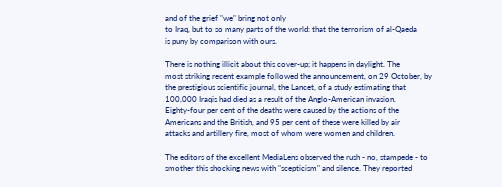and of the grief "we" bring not only
to Iraq, but to so many parts of the world: that the terrorism of al-Qaeda
is puny by comparison with ours.

There is nothing illicit about this cover-up; it happens in daylight. The
most striking recent example followed the announcement, on 29 October, by
the prestigious scientific journal, the Lancet, of a study estimating that
100,000 Iraqis had died as a result of the Anglo-American invasion.
Eighty-four per cent of the deaths were caused by the actions of the
Americans and the British, and 95 per cent of these were killed by air
attacks and artillery fire, most of whom were women and children.

The editors of the excellent MediaLens observed the rush - no, stampede - to
smother this shocking news with "scepticism" and silence. They reported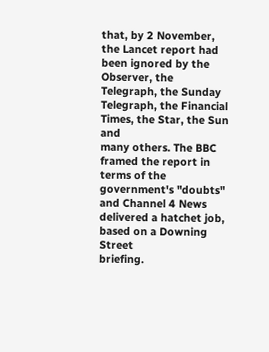that, by 2 November, the Lancet report had been ignored by the Observer, the
Telegraph, the Sunday Telegraph, the Financial Times, the Star, the Sun and
many others. The BBC framed the report in terms of the government's "doubts"
and Channel 4 News delivered a hatchet job, based on a Downing Street
briefing.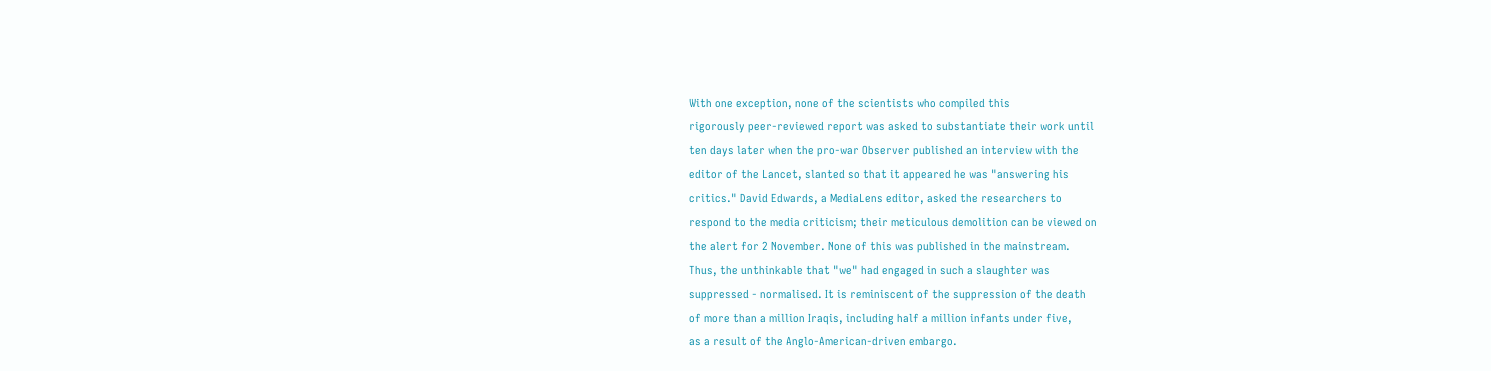With one exception, none of the scientists who compiled this
rigorously peer-reviewed report was asked to substantiate their work until
ten days later when the pro-war Observer published an interview with the
editor of the Lancet, slanted so that it appeared he was "answering his
critics." David Edwards, a MediaLens editor, asked the researchers to
respond to the media criticism; their meticulous demolition can be viewed on
the alert for 2 November. None of this was published in the mainstream.
Thus, the unthinkable that "we" had engaged in such a slaughter was
suppressed - normalised. It is reminiscent of the suppression of the death
of more than a million Iraqis, including half a million infants under five,
as a result of the Anglo-American-driven embargo.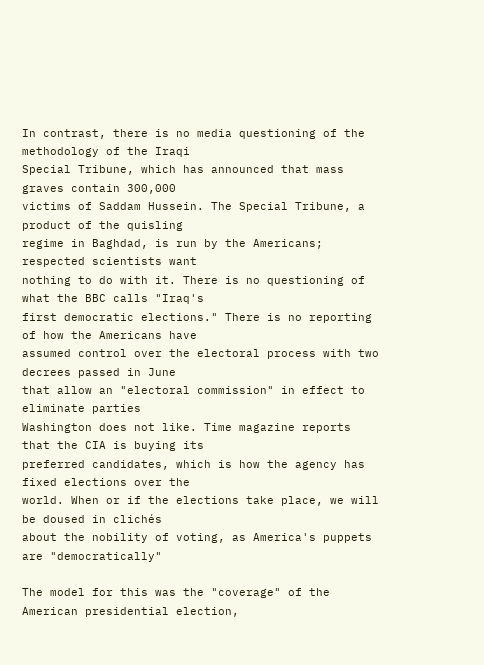In contrast, there is no media questioning of the methodology of the Iraqi
Special Tribune, which has announced that mass graves contain 300,000
victims of Saddam Hussein. The Special Tribune, a product of the quisling
regime in Baghdad, is run by the Americans; respected scientists want
nothing to do with it. There is no questioning of what the BBC calls "Iraq's
first democratic elections." There is no reporting of how the Americans have
assumed control over the electoral process with two decrees passed in June
that allow an "electoral commission" in effect to eliminate parties
Washington does not like. Time magazine reports that the CIA is buying its
preferred candidates, which is how the agency has fixed elections over the
world. When or if the elections take place, we will be doused in clichés
about the nobility of voting, as America's puppets are "democratically"

The model for this was the "coverage" of the American presidential election,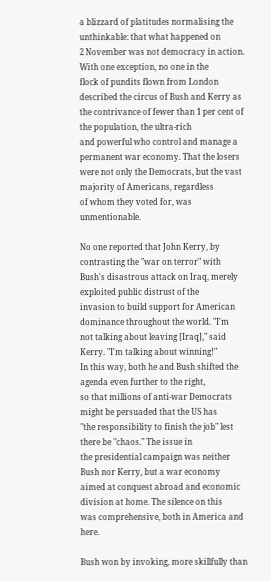a blizzard of platitudes normalising the unthinkable: that what happened on
2 November was not democracy in action. With one exception, no one in the
flock of pundits flown from London described the circus of Bush and Kerry as
the contrivance of fewer than 1 per cent of the population, the ultra-rich
and powerful who control and manage a permanent war economy. That the losers
were not only the Democrats, but the vast majority of Americans, regardless
of whom they voted for, was unmentionable.

No one reported that John Kerry, by contrasting the "war on terror" with
Bush's disastrous attack on Iraq, merely exploited public distrust of the
invasion to build support for American dominance throughout the world. "I'm
not talking about leaving [Iraq]," said Kerry. "I'm talking about winning!"
In this way, both he and Bush shifted the agenda even further to the right,
so that millions of anti-war Democrats might be persuaded that the US has
"the responsibility to finish the job" lest there be "chaos." The issue in
the presidential campaign was neither Bush nor Kerry, but a war economy
aimed at conquest abroad and economic division at home. The silence on this
was comprehensive, both in America and here.

Bush won by invoking, more skillfully than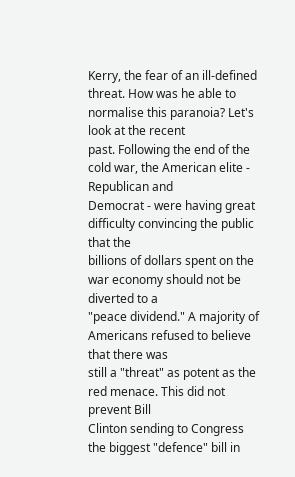Kerry, the fear of an ill-defined
threat. How was he able to normalise this paranoia? Let's look at the recent
past. Following the end of the cold war, the American elite - Republican and
Democrat - were having great difficulty convincing the public that the
billions of dollars spent on the war economy should not be diverted to a
"peace dividend." A majority of Americans refused to believe that there was
still a "threat" as potent as the red menace. This did not prevent Bill
Clinton sending to Congress the biggest "defence" bill in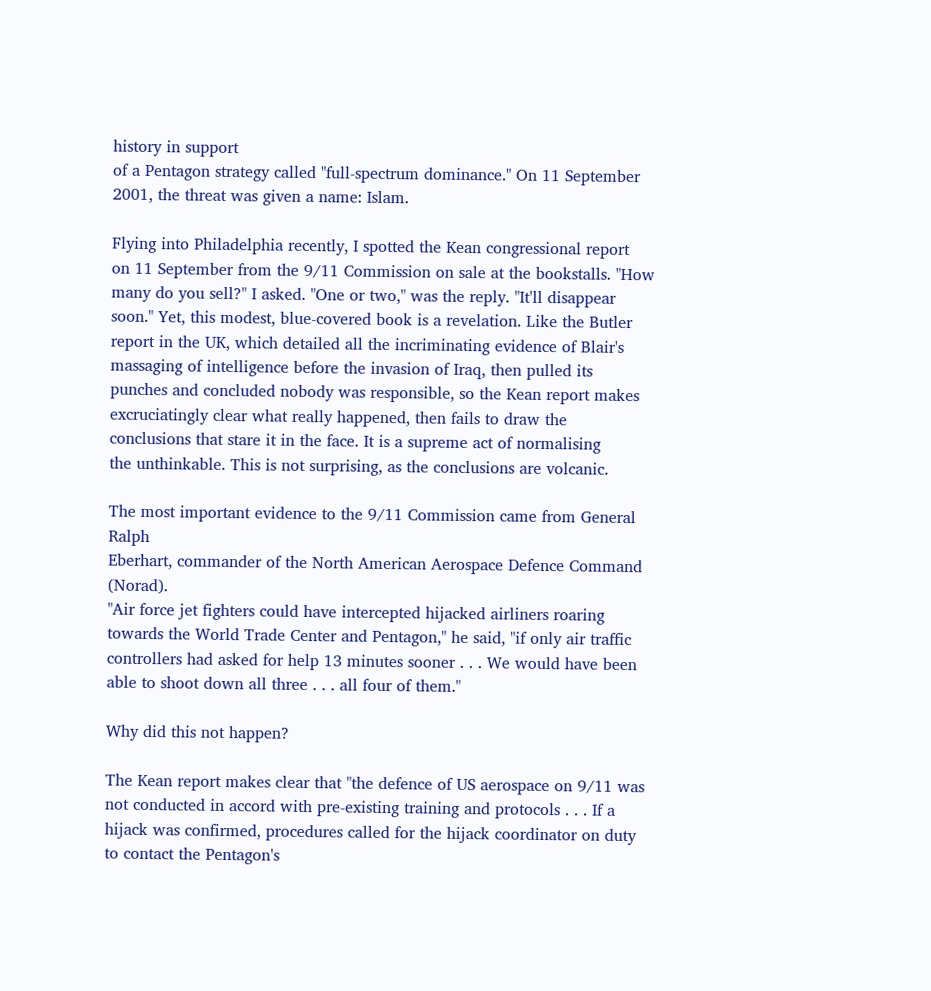history in support
of a Pentagon strategy called "full-spectrum dominance." On 11 September
2001, the threat was given a name: Islam.

Flying into Philadelphia recently, I spotted the Kean congressional report
on 11 September from the 9/11 Commission on sale at the bookstalls. "How
many do you sell?" I asked. "One or two," was the reply. "It'll disappear
soon." Yet, this modest, blue-covered book is a revelation. Like the Butler
report in the UK, which detailed all the incriminating evidence of Blair's
massaging of intelligence before the invasion of Iraq, then pulled its
punches and concluded nobody was responsible, so the Kean report makes
excruciatingly clear what really happened, then fails to draw the
conclusions that stare it in the face. It is a supreme act of normalising
the unthinkable. This is not surprising, as the conclusions are volcanic.

The most important evidence to the 9/11 Commission came from General Ralph
Eberhart, commander of the North American Aerospace Defence Command (Norad).
"Air force jet fighters could have intercepted hijacked airliners roaring
towards the World Trade Center and Pentagon," he said, "if only air traffic
controllers had asked for help 13 minutes sooner . . . We would have been
able to shoot down all three . . . all four of them."

Why did this not happen?

The Kean report makes clear that "the defence of US aerospace on 9/11 was
not conducted in accord with pre-existing training and protocols . . . If a
hijack was confirmed, procedures called for the hijack coordinator on duty
to contact the Pentagon's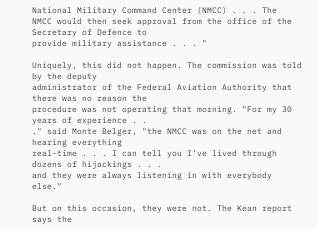National Military Command Center (NMCC) . . . The
NMCC would then seek approval from the office of the Secretary of Defence to
provide military assistance . . . "

Uniquely, this did not happen. The commission was told by the deputy
administrator of the Federal Aviation Authority that there was no reason the
procedure was not operating that morning. "For my 30 years of experience . .
." said Monte Belger, "the NMCC was on the net and hearing everything
real-time . . . I can tell you I've lived through dozens of hijackings . . .
and they were always listening in with everybody else."

But on this occasion, they were not. The Kean report says the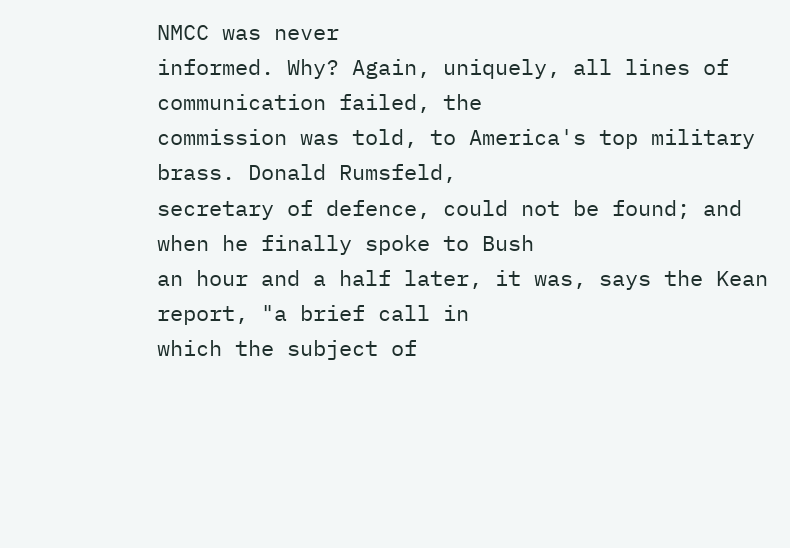NMCC was never
informed. Why? Again, uniquely, all lines of communication failed, the
commission was told, to America's top military brass. Donald Rumsfeld,
secretary of defence, could not be found; and when he finally spoke to Bush
an hour and a half later, it was, says the Kean report, "a brief call in
which the subject of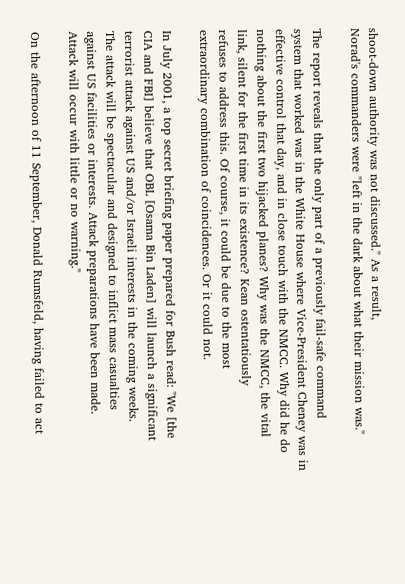shoot-down authority was not discussed." As a result,
Norad's commanders were "left in the dark about what their mission was."

The report reveals that the only part of a previously fail-safe command
system that worked was in the White House where Vice-President Cheney was in
effective control that day, and in close touch with the NMCC. Why did he do
nothing about the first two hijacked planes? Why was the NMCC, the vital
link, silent for the first time in its existence? Kean ostentatiously
refuses to address this. Of course, it could be due to the most
extraordinary combination of coincidences. Or it could not.

In July 2001, a top secret briefing paper prepared for Bush read: "We [the
CIA and FBI] believe that OBL [Osama Bin Laden] will launch a significant
terrorist attack against US and/or Israeli interests in the coming weeks.
The attack will be spectacular and designed to inflict mass casualties
against US facilities or interests. Attack preparations have been made.
Attack will occur with little or no warning."

On the afternoon of 11 September, Donald Rumsfeld, having failed to act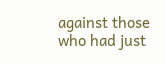against those who had just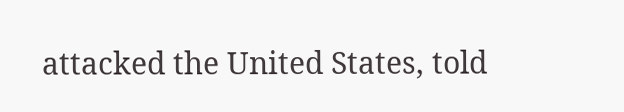attacked the United States, told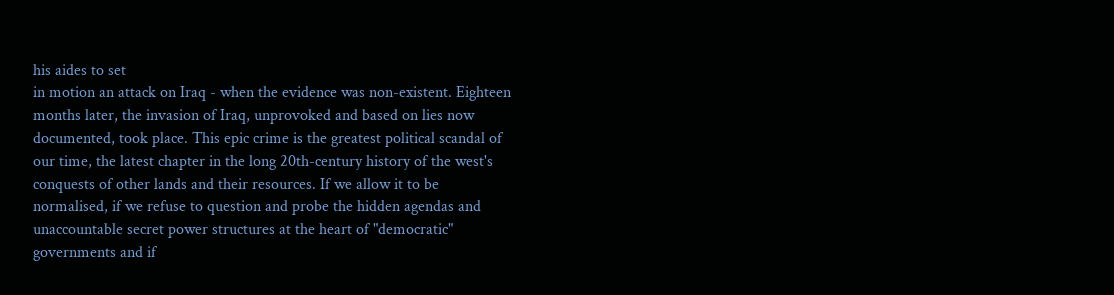his aides to set
in motion an attack on Iraq - when the evidence was non-existent. Eighteen
months later, the invasion of Iraq, unprovoked and based on lies now
documented, took place. This epic crime is the greatest political scandal of
our time, the latest chapter in the long 20th-century history of the west's
conquests of other lands and their resources. If we allow it to be
normalised, if we refuse to question and probe the hidden agendas and
unaccountable secret power structures at the heart of "democratic"
governments and if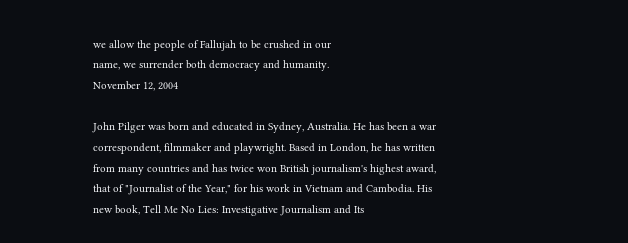we allow the people of Fallujah to be crushed in our
name, we surrender both democracy and humanity.
November 12, 2004

John Pilger was born and educated in Sydney, Australia. He has been a war
correspondent, filmmaker and playwright. Based in London, he has written
from many countries and has twice won British journalism's highest award,
that of "Journalist of the Year," for his work in Vietnam and Cambodia. His
new book, Tell Me No Lies: Investigative Journalism and Its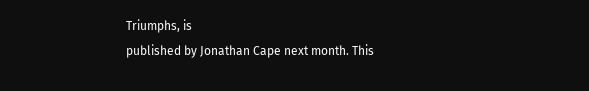Triumphs, is
published by Jonathan Cape next month. This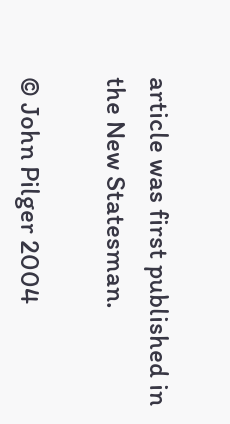article was first published in
the New Statesman.

© John Pilger 2004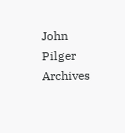John Pilger Archives